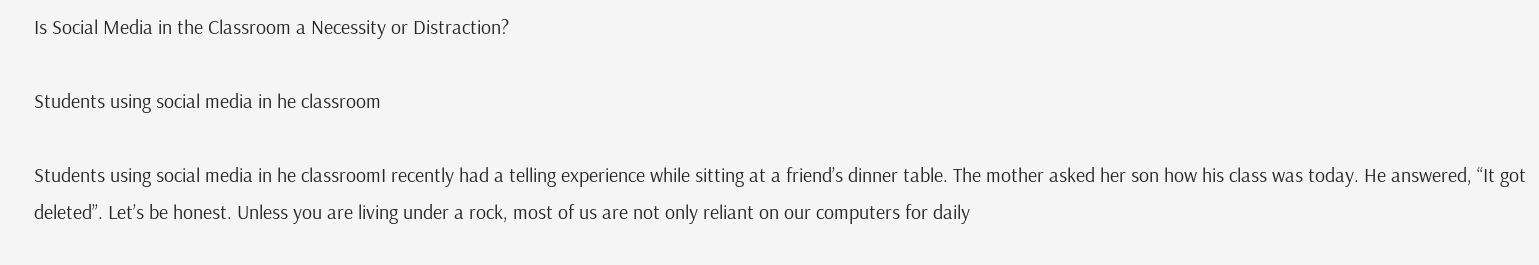Is Social Media in the Classroom a Necessity or Distraction?

Students using social media in he classroom

Students using social media in he classroomI recently had a telling experience while sitting at a friend’s dinner table. The mother asked her son how his class was today. He answered, “It got deleted”. Let’s be honest. Unless you are living under a rock, most of us are not only reliant on our computers for daily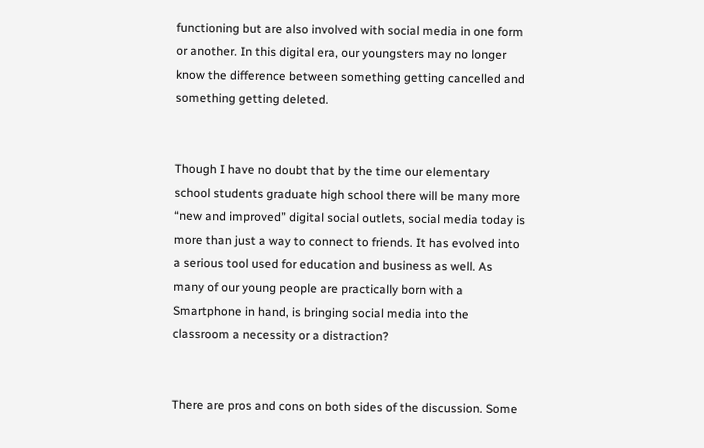functioning but are also involved with social media in one form or another. In this digital era, our youngsters may no longer know the difference between something getting cancelled and something getting deleted.


Though I have no doubt that by the time our elementary school students graduate high school there will be many more “new and improved” digital social outlets, social media today is more than just a way to connect to friends. It has evolved into a serious tool used for education and business as well. As many of our young people are practically born with a Smartphone in hand, is bringing social media into the classroom a necessity or a distraction?


There are pros and cons on both sides of the discussion. Some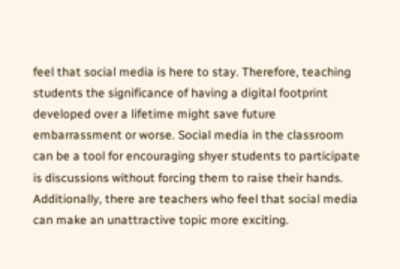feel that social media is here to stay. Therefore, teaching students the significance of having a digital footprint developed over a lifetime might save future embarrassment or worse. Social media in the classroom can be a tool for encouraging shyer students to participate is discussions without forcing them to raise their hands. Additionally, there are teachers who feel that social media can make an unattractive topic more exciting.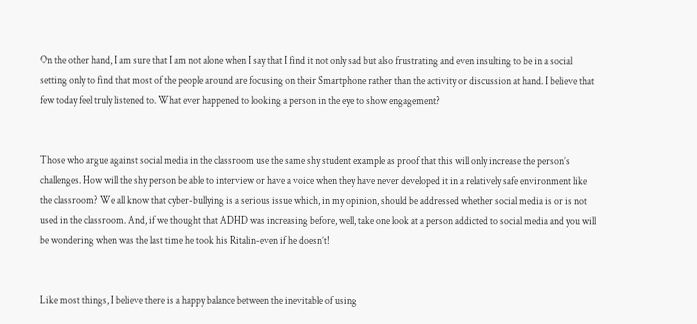On the other hand, I am sure that I am not alone when I say that I find it not only sad but also frustrating and even insulting to be in a social setting only to find that most of the people around are focusing on their Smartphone rather than the activity or discussion at hand. I believe that few today feel truly listened to. What ever happened to looking a person in the eye to show engagement?


Those who argue against social media in the classroom use the same shy student example as proof that this will only increase the person’s challenges. How will the shy person be able to interview or have a voice when they have never developed it in a relatively safe environment like the classroom? We all know that cyber-bullying is a serious issue which, in my opinion, should be addressed whether social media is or is not used in the classroom. And, if we thought that ADHD was increasing before, well, take one look at a person addicted to social media and you will be wondering when was the last time he took his Ritalin-even if he doesn’t!


Like most things, I believe there is a happy balance between the inevitable of using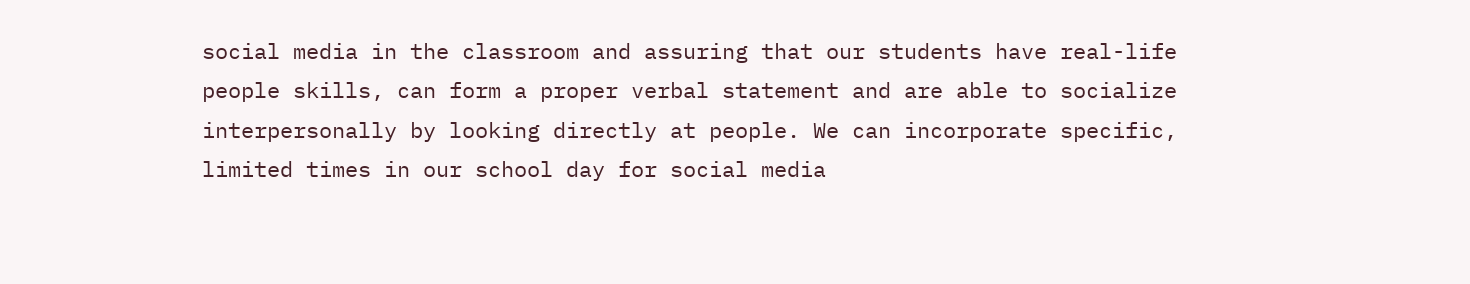social media in the classroom and assuring that our students have real-life people skills, can form a proper verbal statement and are able to socialize interpersonally by looking directly at people. We can incorporate specific, limited times in our school day for social media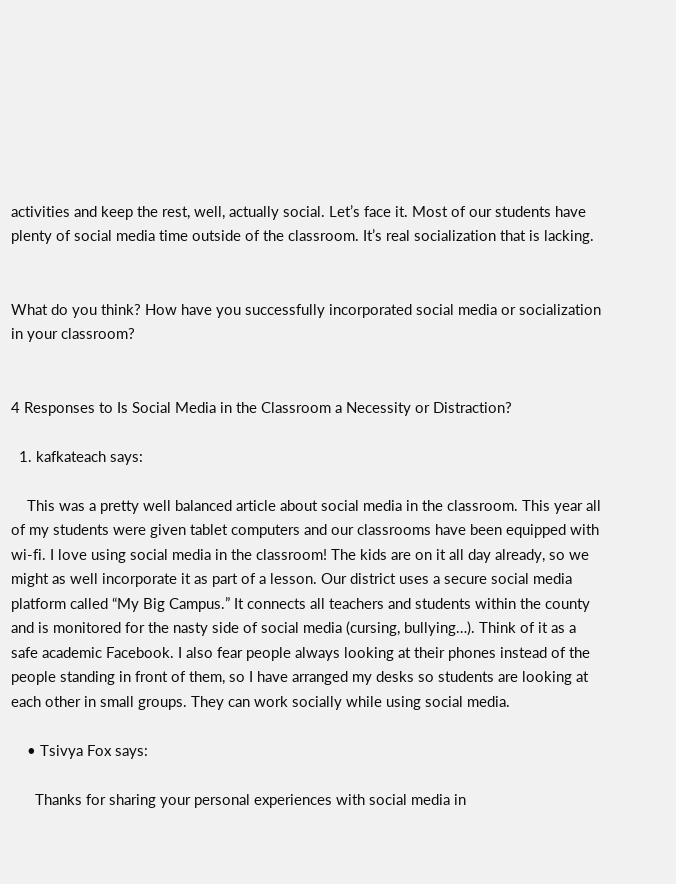activities and keep the rest, well, actually social. Let’s face it. Most of our students have plenty of social media time outside of the classroom. It’s real socialization that is lacking.


What do you think? How have you successfully incorporated social media or socialization in your classroom?


4 Responses to Is Social Media in the Classroom a Necessity or Distraction?

  1. kafkateach says:

    This was a pretty well balanced article about social media in the classroom. This year all of my students were given tablet computers and our classrooms have been equipped with wi-fi. I love using social media in the classroom! The kids are on it all day already, so we might as well incorporate it as part of a lesson. Our district uses a secure social media platform called “My Big Campus.” It connects all teachers and students within the county and is monitored for the nasty side of social media (cursing, bullying…). Think of it as a safe academic Facebook. I also fear people always looking at their phones instead of the people standing in front of them, so I have arranged my desks so students are looking at each other in small groups. They can work socially while using social media.

    • Tsivya Fox says:

      Thanks for sharing your personal experiences with social media in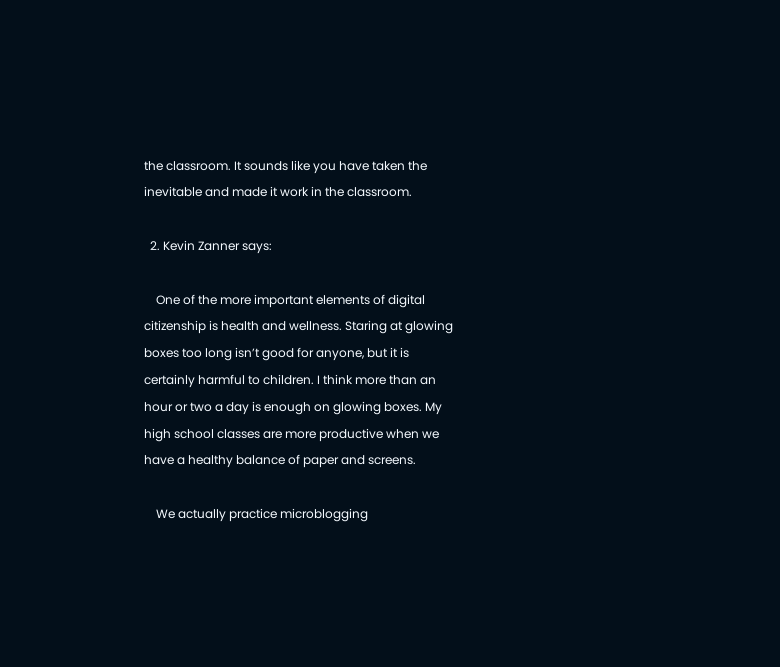the classroom. It sounds like you have taken the inevitable and made it work in the classroom.

  2. Kevin Zanner says:

    One of the more important elements of digital citizenship is health and wellness. Staring at glowing boxes too long isn’t good for anyone, but it is certainly harmful to children. I think more than an hour or two a day is enough on glowing boxes. My high school classes are more productive when we have a healthy balance of paper and screens.

    We actually practice microblogging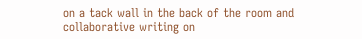on a tack wall in the back of the room and collaborative writing on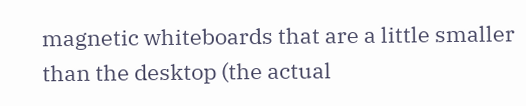magnetic whiteboards that are a little smaller than the desktop (the actual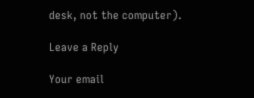desk, not the computer).

Leave a Reply

Your email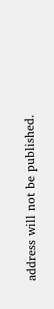address will not be published.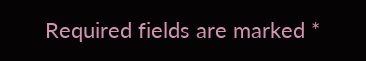Required fields are marked *